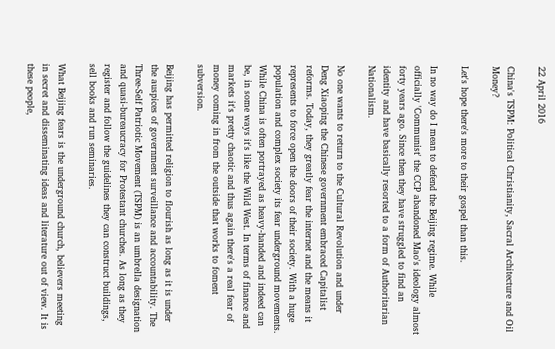22 April 2016

China's TSPM: Political Christianity, Sacral Architecture and Oil Money?

Let's hope there's more to their gospel than this.

In no way do I mean to defend the Beijing regime. While officially 'Communist' the CCP abandoned Mao's ideology almost forty years ago. Since then they have struggled to find an identity and have basically resorted to a form of Authoritarian Nationalism.

No one wants to return to the Cultural Revolution and under Deng Xiaoping the Chinese government embraced Capitalist reforms. Today, they greatly fear the internet and the means it represents to force open the doors of their society. With a huge population and complex society its fear underground movements. While China is often portrayed as heavy-handed and indeed can be, in some ways it's like the Wild West. In terms of finance and markets it's pretty chaotic and thus again there's a real fear of money coming in from the outside that works to foment subversion.

Beijing has permitted religion to flourish as long as it is under the auspices of government surveillance and accountability. The Three-Self Patriotic Movement (TSPM) is an umbrella designation and quasi-bureaucracy for Protestant churches. As long as they register and follow the guidelines they can construct buildings, sell books and run seminaries.

What Beijing fears is the underground church, believers meeting in secret and disseminating ideas and literature out of view. It is these people,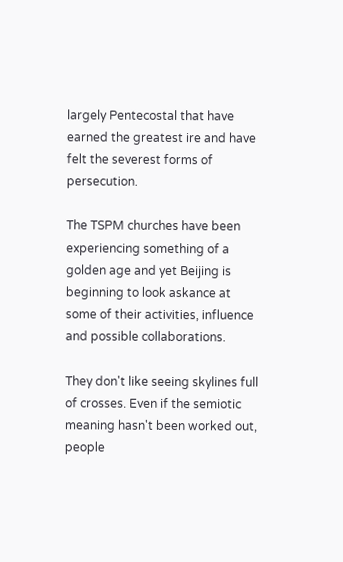largely Pentecostal that have earned the greatest ire and have felt the severest forms of persecution.

The TSPM churches have been experiencing something of a golden age and yet Beijing is beginning to look askance at some of their activities, influence and possible collaborations.

They don't like seeing skylines full of crosses. Even if the semiotic meaning hasn't been worked out, people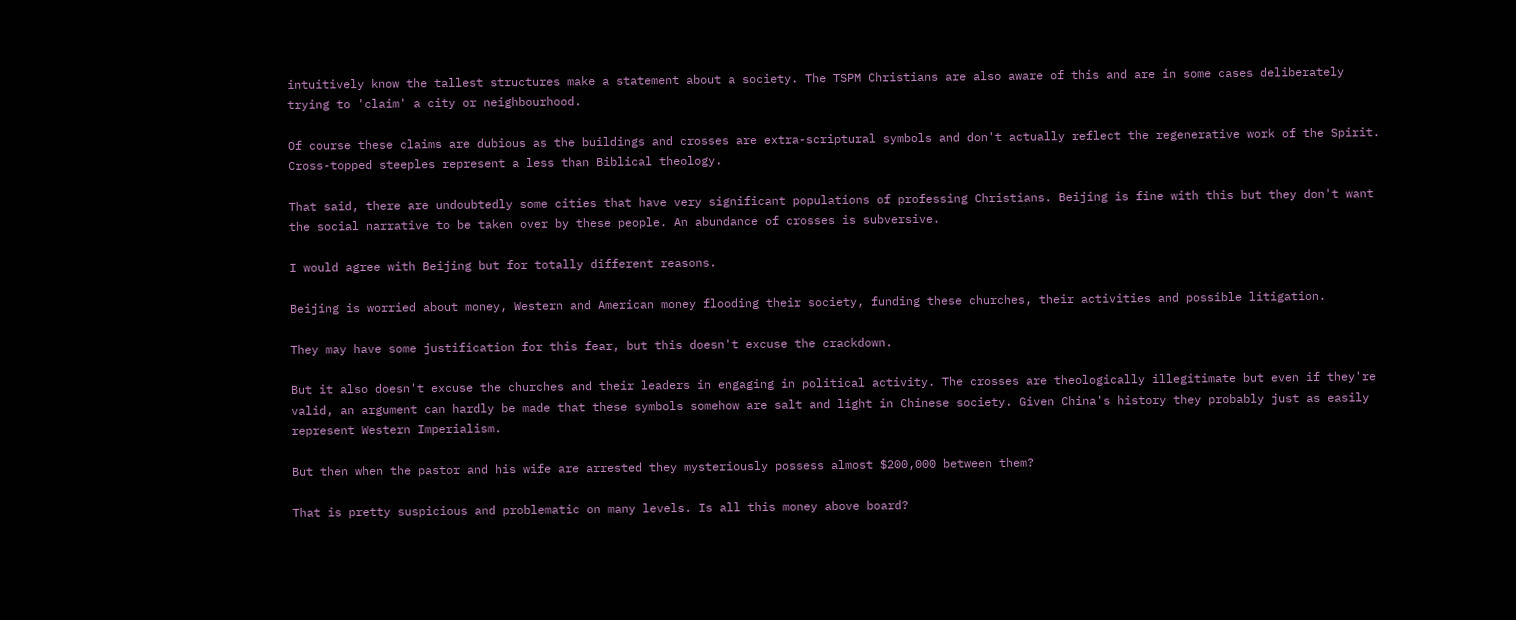intuitively know the tallest structures make a statement about a society. The TSPM Christians are also aware of this and are in some cases deliberately trying to 'claim' a city or neighbourhood.

Of course these claims are dubious as the buildings and crosses are extra-scriptural symbols and don't actually reflect the regenerative work of the Spirit. Cross-topped steeples represent a less than Biblical theology.

That said, there are undoubtedly some cities that have very significant populations of professing Christians. Beijing is fine with this but they don't want the social narrative to be taken over by these people. An abundance of crosses is subversive.

I would agree with Beijing but for totally different reasons.

Beijing is worried about money, Western and American money flooding their society, funding these churches, their activities and possible litigation.

They may have some justification for this fear, but this doesn't excuse the crackdown.

But it also doesn't excuse the churches and their leaders in engaging in political activity. The crosses are theologically illegitimate but even if they're valid, an argument can hardly be made that these symbols somehow are salt and light in Chinese society. Given China's history they probably just as easily represent Western Imperialism.

But then when the pastor and his wife are arrested they mysteriously possess almost $200,000 between them?

That is pretty suspicious and problematic on many levels. Is all this money above board?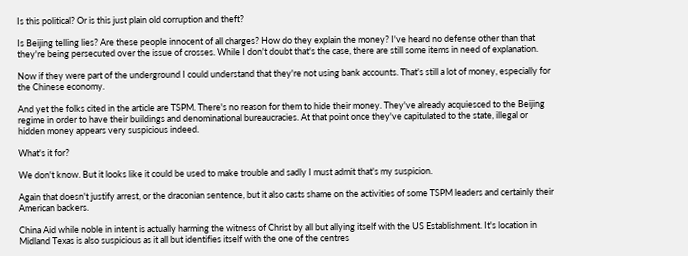Is this political? Or is this just plain old corruption and theft?

Is Beijing telling lies? Are these people innocent of all charges? How do they explain the money? I've heard no defense other than that they're being persecuted over the issue of crosses. While I don't doubt that's the case, there are still some items in need of explanation.

Now if they were part of the underground I could understand that they're not using bank accounts. That's still a lot of money, especially for the Chinese economy.

And yet the folks cited in the article are TSPM. There's no reason for them to hide their money. They've already acquiesced to the Beijing regime in order to have their buildings and denominational bureaucracies. At that point once they've capitulated to the state, illegal or hidden money appears very suspicious indeed.

What's it for?

We don't know. But it looks like it could be used to make trouble and sadly I must admit that's my suspicion.

Again that doesn't justify arrest, or the draconian sentence, but it also casts shame on the activities of some TSPM leaders and certainly their American backers.

China Aid while noble in intent is actually harming the witness of Christ by all but allying itself with the US Establishment. It's location in Midland Texas is also suspicious as it all but identifies itself with the one of the centres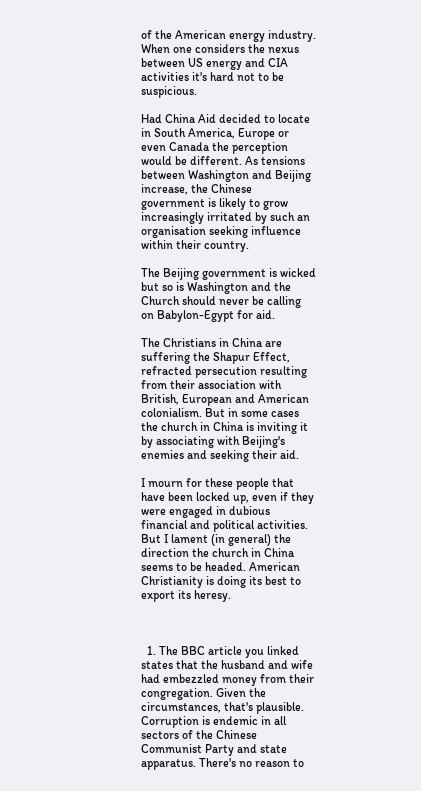of the American energy industry. When one considers the nexus between US energy and CIA activities it's hard not to be suspicious.

Had China Aid decided to locate in South America, Europe or even Canada the perception would be different. As tensions between Washington and Beijing increase, the Chinese government is likely to grow increasingly irritated by such an organisation seeking influence within their country.

The Beijing government is wicked but so is Washington and the Church should never be calling on Babylon-Egypt for aid.

The Christians in China are suffering the Shapur Effect, refracted persecution resulting from their association with British, European and American colonialism. But in some cases the church in China is inviting it by associating with Beijing's enemies and seeking their aid.

I mourn for these people that have been locked up, even if they were engaged in dubious financial and political activities. But I lament (in general) the direction the church in China seems to be headed. American Christianity is doing its best to export its heresy.



  1. The BBC article you linked states that the husband and wife had embezzled money from their congregation. Given the circumstances, that's plausible. Corruption is endemic in all sectors of the Chinese Communist Party and state apparatus. There's no reason to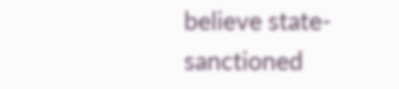believe state-sanctioned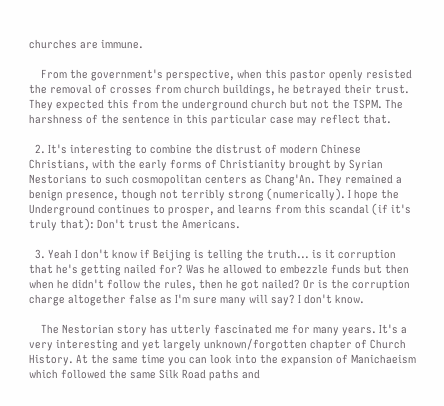churches are immune.

    From the government's perspective, when this pastor openly resisted the removal of crosses from church buildings, he betrayed their trust. They expected this from the underground church but not the TSPM. The harshness of the sentence in this particular case may reflect that.

  2. It's interesting to combine the distrust of modern Chinese Christians, with the early forms of Christianity brought by Syrian Nestorians to such cosmopolitan centers as Chang'An. They remained a benign presence, though not terribly strong (numerically). I hope the Underground continues to prosper, and learns from this scandal (if it's truly that): Don't trust the Americans.

  3. Yeah I don't know if Beijing is telling the truth... is it corruption that he's getting nailed for? Was he allowed to embezzle funds but then when he didn't follow the rules, then he got nailed? Or is the corruption charge altogether false as I'm sure many will say? I don't know.

    The Nestorian story has utterly fascinated me for many years. It's a very interesting and yet largely unknown/forgotten chapter of Church History. At the same time you can look into the expansion of Manichaeism which followed the same Silk Road paths and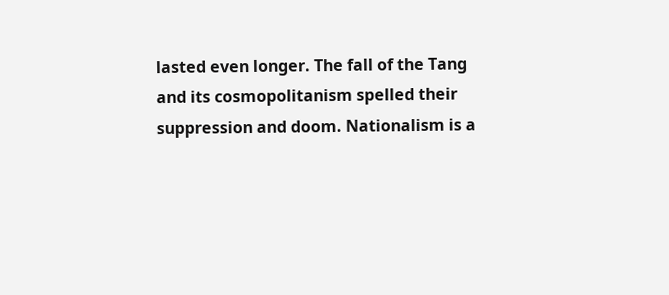lasted even longer. The fall of the Tang and its cosmopolitanism spelled their suppression and doom. Nationalism is a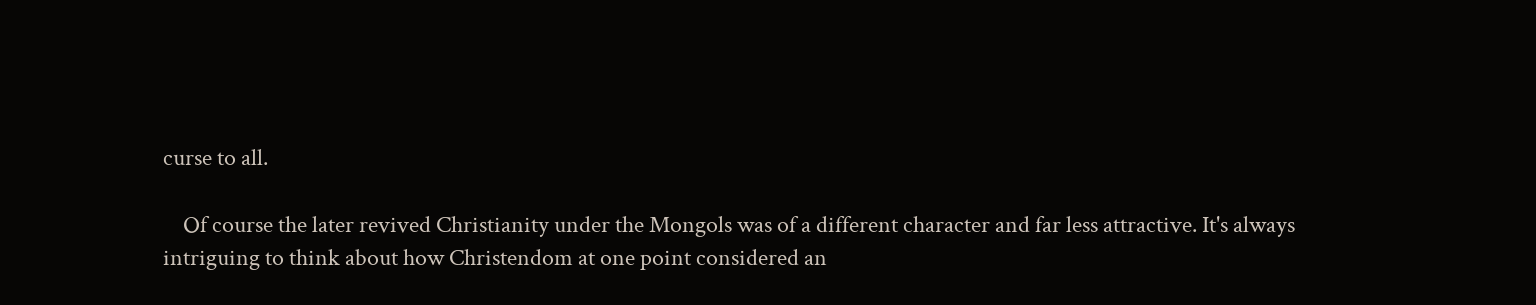curse to all.

    Of course the later revived Christianity under the Mongols was of a different character and far less attractive. It's always intriguing to think about how Christendom at one point considered an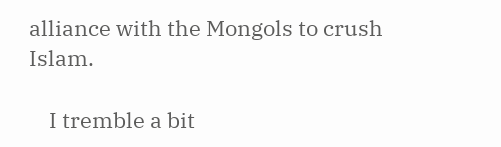alliance with the Mongols to crush Islam.

    I tremble a bit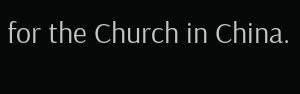for the Church in China.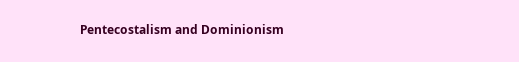Pentecostalism and Dominionism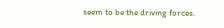seem to be the driving forces.